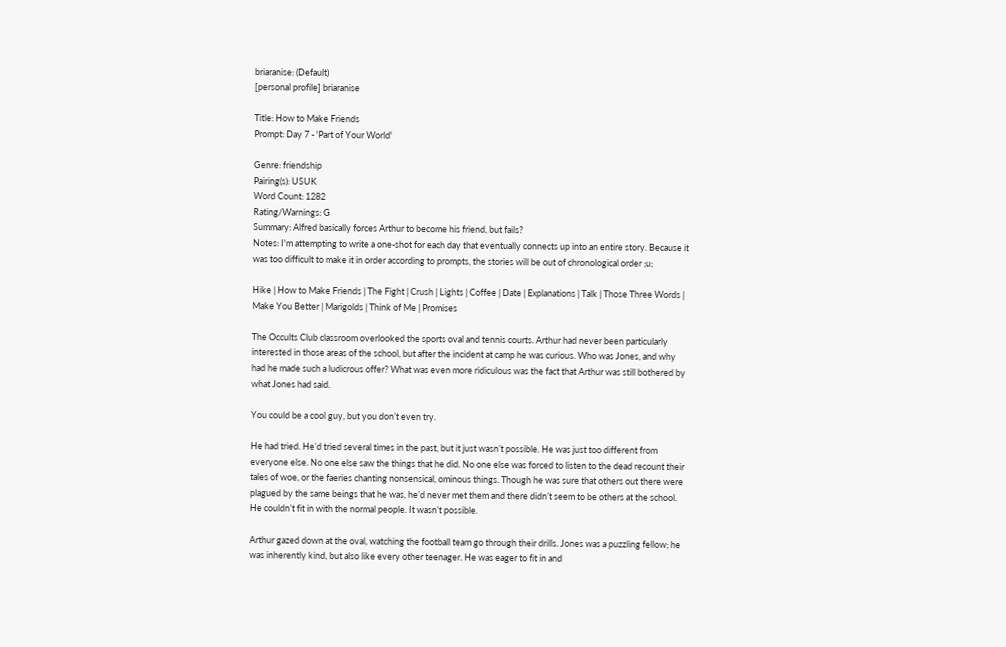briaranise: (Default)
[personal profile] briaranise

Title: How to Make Friends
Prompt: Day 7 - 'Part of Your World'

Genre: friendship
Pairing(s): USUK
Word Count: 1282
Rating/Warnings: G
Summary: Alfred basically forces Arthur to become his friend, but fails?
Notes: I'm attempting to write a one-shot for each day that eventually connects up into an entire story. Because it was too difficult to make it in order according to prompts, the stories will be out of chronological order ;u;

Hike | How to Make Friends | The Fight | Crush | Lights | Coffee | Date | Explanations | Talk | Those Three Words | Make You Better | Marigolds | Think of Me | Promises

The Occults Club classroom overlooked the sports oval and tennis courts. Arthur had never been particularly interested in those areas of the school, but after the incident at camp he was curious. Who was Jones, and why had he made such a ludicrous offer? What was even more ridiculous was the fact that Arthur was still bothered by what Jones had said.

You could be a cool guy, but you don’t even try.

He had tried. He’d tried several times in the past, but it just wasn’t possible. He was just too different from everyone else. No one else saw the things that he did. No one else was forced to listen to the dead recount their tales of woe, or the faeries chanting nonsensical, ominous things. Though he was sure that others out there were plagued by the same beings that he was, he’d never met them and there didn’t seem to be others at the school. He couldn’t fit in with the normal people. It wasn’t possible.

Arthur gazed down at the oval, watching the football team go through their drills. Jones was a puzzling fellow; he was inherently kind, but also like every other teenager. He was eager to fit in and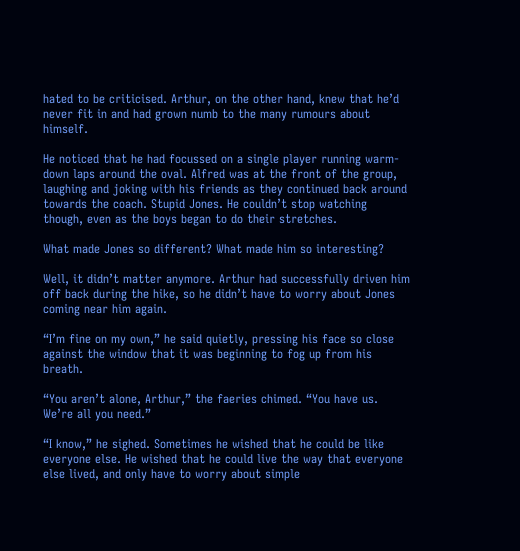hated to be criticised. Arthur, on the other hand, knew that he’d never fit in and had grown numb to the many rumours about himself.

He noticed that he had focussed on a single player running warm-down laps around the oval. Alfred was at the front of the group, laughing and joking with his friends as they continued back around towards the coach. Stupid Jones. He couldn’t stop watching though, even as the boys began to do their stretches.

What made Jones so different? What made him so interesting?

Well, it didn’t matter anymore. Arthur had successfully driven him off back during the hike, so he didn’t have to worry about Jones coming near him again.

“I’m fine on my own,” he said quietly, pressing his face so close against the window that it was beginning to fog up from his breath.

“You aren’t alone, Arthur,” the faeries chimed. “You have us. We’re all you need.”

“I know,” he sighed. Sometimes he wished that he could be like everyone else. He wished that he could live the way that everyone else lived, and only have to worry about simple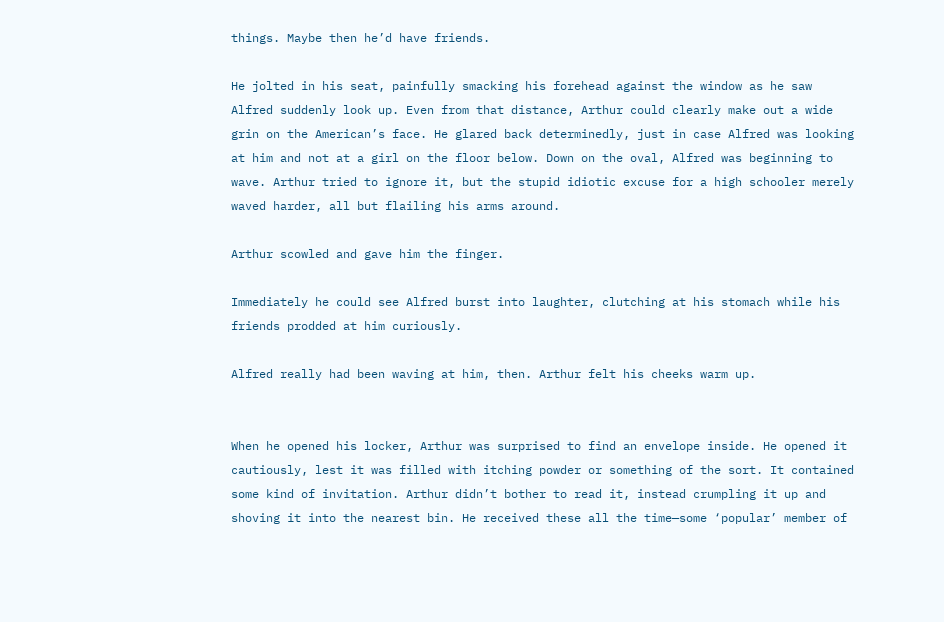things. Maybe then he’d have friends.

He jolted in his seat, painfully smacking his forehead against the window as he saw Alfred suddenly look up. Even from that distance, Arthur could clearly make out a wide grin on the American’s face. He glared back determinedly, just in case Alfred was looking at him and not at a girl on the floor below. Down on the oval, Alfred was beginning to wave. Arthur tried to ignore it, but the stupid idiotic excuse for a high schooler merely waved harder, all but flailing his arms around.

Arthur scowled and gave him the finger.

Immediately he could see Alfred burst into laughter, clutching at his stomach while his friends prodded at him curiously.

Alfred really had been waving at him, then. Arthur felt his cheeks warm up.


When he opened his locker, Arthur was surprised to find an envelope inside. He opened it cautiously, lest it was filled with itching powder or something of the sort. It contained some kind of invitation. Arthur didn’t bother to read it, instead crumpling it up and shoving it into the nearest bin. He received these all the time—some ‘popular’ member of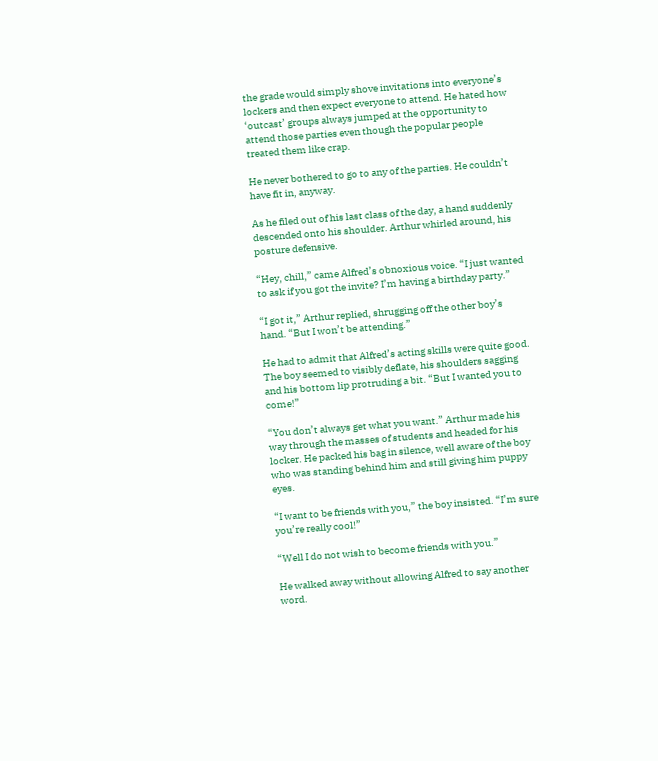the grade would simply shove invitations into everyone’s lockers and then expect everyone to attend. He hated how ‘outcast’ groups always jumped at the opportunity to attend those parties even though the popular people treated them like crap.

He never bothered to go to any of the parties. He couldn’t have fit in, anyway.

As he filed out of his last class of the day, a hand suddenly descended onto his shoulder. Arthur whirled around, his posture defensive.

“Hey, chill,” came Alfred’s obnoxious voice. “I just wanted to ask if you got the invite? I’m having a birthday party.”

“I got it,” Arthur replied, shrugging off the other boy’s hand. “But I won’t be attending.”

He had to admit that Alfred’s acting skills were quite good. The boy seemed to visibly deflate, his shoulders sagging and his bottom lip protruding a bit. “But I wanted you to come!”

“You don’t always get what you want.” Arthur made his way through the masses of students and headed for his locker. He packed his bag in silence, well aware of the boy who was standing behind him and still giving him puppy eyes.

“I want to be friends with you,” the boy insisted. “I’m sure you’re really cool!”

“Well I do not wish to become friends with you.”

He walked away without allowing Alfred to say another word.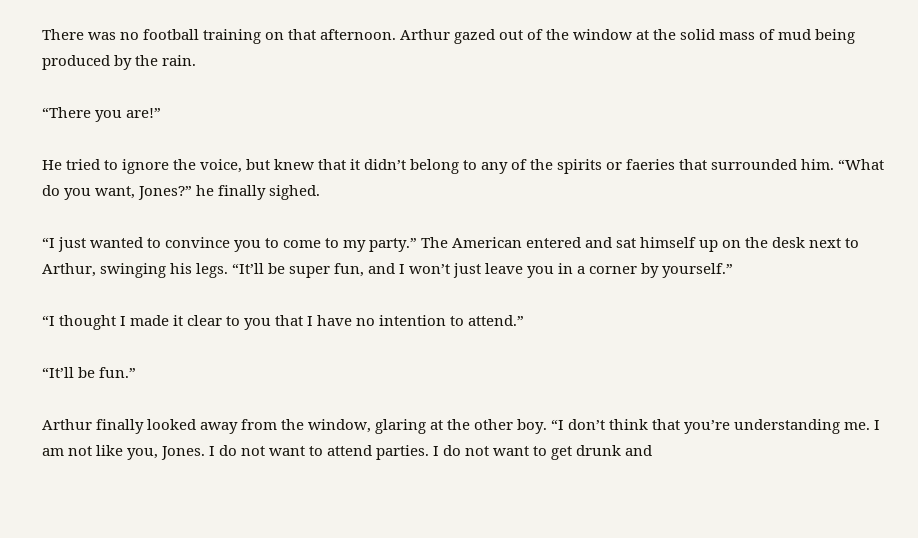There was no football training on that afternoon. Arthur gazed out of the window at the solid mass of mud being produced by the rain.

“There you are!”

He tried to ignore the voice, but knew that it didn’t belong to any of the spirits or faeries that surrounded him. “What do you want, Jones?” he finally sighed.

“I just wanted to convince you to come to my party.” The American entered and sat himself up on the desk next to Arthur, swinging his legs. “It’ll be super fun, and I won’t just leave you in a corner by yourself.”

“I thought I made it clear to you that I have no intention to attend.”

“It’ll be fun.”

Arthur finally looked away from the window, glaring at the other boy. “I don’t think that you’re understanding me. I am not like you, Jones. I do not want to attend parties. I do not want to get drunk and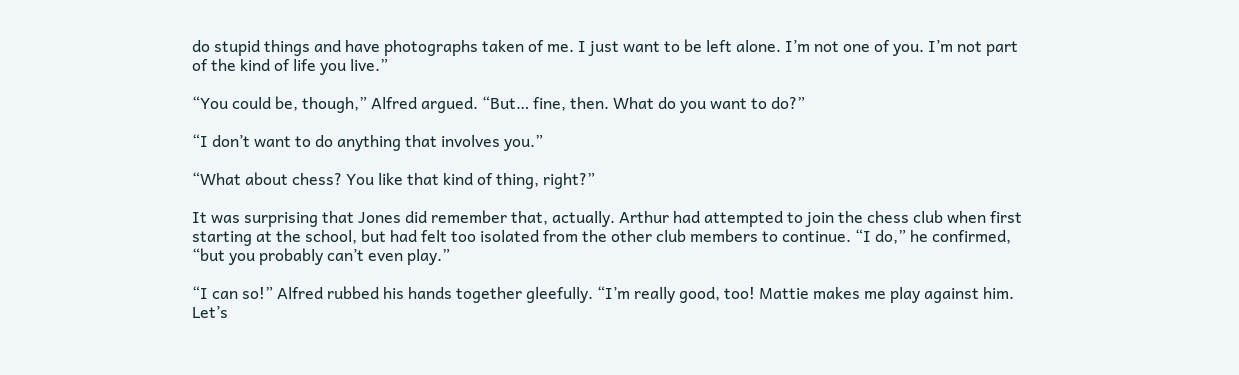do stupid things and have photographs taken of me. I just want to be left alone. I’m not one of you. I’m not part of the kind of life you live.”

“You could be, though,” Alfred argued. “But… fine, then. What do you want to do?”

“I don’t want to do anything that involves you.”

“What about chess? You like that kind of thing, right?”

It was surprising that Jones did remember that, actually. Arthur had attempted to join the chess club when first starting at the school, but had felt too isolated from the other club members to continue. “I do,” he confirmed, “but you probably can’t even play.”

“I can so!” Alfred rubbed his hands together gleefully. “I’m really good, too! Mattie makes me play against him. Let’s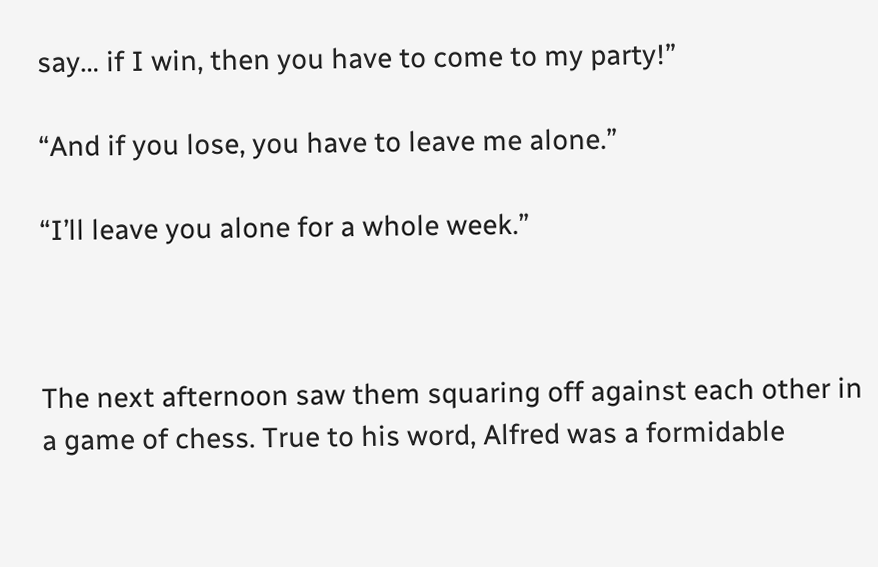say… if I win, then you have to come to my party!”

“And if you lose, you have to leave me alone.”

“I’ll leave you alone for a whole week.”



The next afternoon saw them squaring off against each other in a game of chess. True to his word, Alfred was a formidable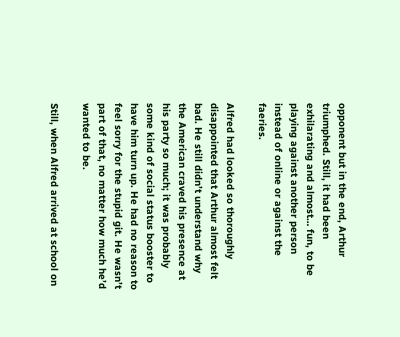opponent but in the end, Arthur triumphed. Still, it had been exhilarating and almost… fun, to be playing against another person instead of online or against the faeries.

Alfred had looked so thoroughly disappointed that Arthur almost felt bad. He still didn’t understand why the American craved his presence at his party so much; it was probably some kind of social status booster to have him turn up. He had no reason to feel sorry for the stupid git. He wasn’t part of that, no matter how much he’d wanted to be.

Still, when Alfred arrived at school on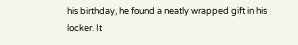his birthday, he found a neatly wrapped gift in his locker. It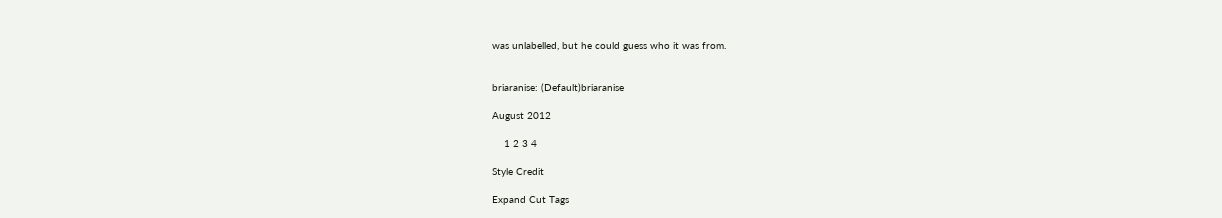was unlabelled, but he could guess who it was from.


briaranise: (Default)briaranise

August 2012

    1 2 3 4

Style Credit

Expand Cut Tags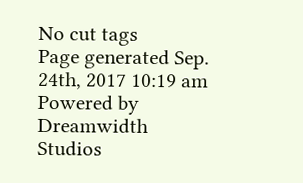No cut tags
Page generated Sep. 24th, 2017 10:19 am
Powered by Dreamwidth Studios